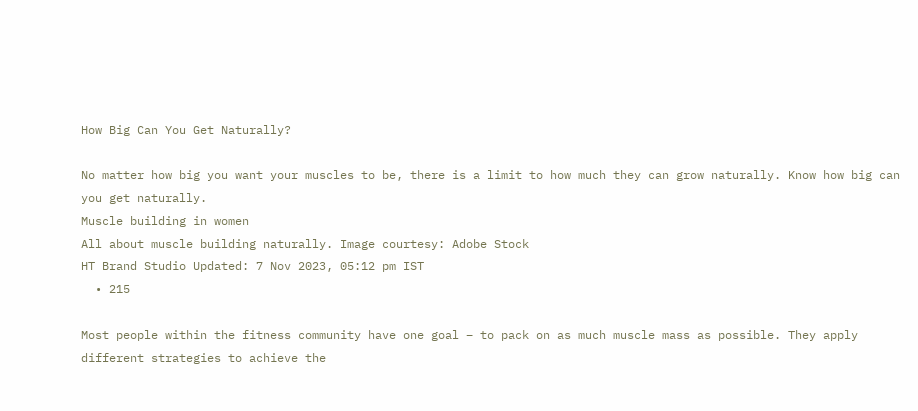How Big Can You Get Naturally?

No matter how big you want your muscles to be, there is a limit to how much they can grow naturally. Know how big can you get naturally.
Muscle building in women
All about muscle building naturally. Image courtesy: Adobe Stock
HT Brand Studio Updated: 7 Nov 2023, 05:12 pm IST
  • 215

Most people within the fitness community have one goal – to pack on as much muscle mass as possible. They apply different strategies to achieve the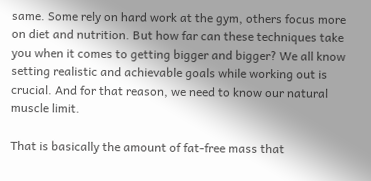same. Some rely on hard work at the gym, others focus more on diet and nutrition. But how far can these techniques take you when it comes to getting bigger and bigger? We all know setting realistic and achievable goals while working out is crucial. And for that reason, we need to know our natural muscle limit.

That is basically the amount of fat-free mass that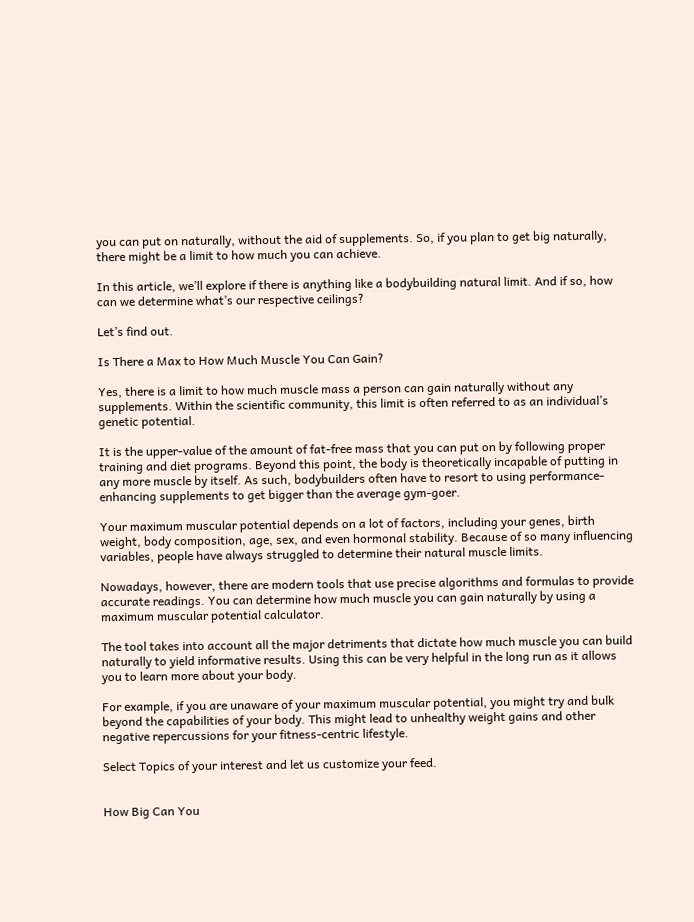you can put on naturally, without the aid of supplements. So, if you plan to get big naturally, there might be a limit to how much you can achieve.

In this article, we’ll explore if there is anything like a bodybuilding natural limit. And if so, how can we determine what’s our respective ceilings?

Let’s find out.

Is There a Max to How Much Muscle You Can Gain?

Yes, there is a limit to how much muscle mass a person can gain naturally without any supplements. Within the scientific community, this limit is often referred to as an individual’s genetic potential.

It is the upper-value of the amount of fat-free mass that you can put on by following proper training and diet programs. Beyond this point, the body is theoretically incapable of putting in any more muscle by itself. As such, bodybuilders often have to resort to using performance-enhancing supplements to get bigger than the average gym-goer.

Your maximum muscular potential depends on a lot of factors, including your genes, birth weight, body composition, age, sex, and even hormonal stability. Because of so many influencing variables, people have always struggled to determine their natural muscle limits.

Nowadays, however, there are modern tools that use precise algorithms and formulas to provide accurate readings. You can determine how much muscle you can gain naturally by using a maximum muscular potential calculator.

The tool takes into account all the major detriments that dictate how much muscle you can build naturally to yield informative results. Using this can be very helpful in the long run as it allows you to learn more about your body.

For example, if you are unaware of your maximum muscular potential, you might try and bulk beyond the capabilities of your body. This might lead to unhealthy weight gains and other negative repercussions for your fitness-centric lifestyle.

Select Topics of your interest and let us customize your feed.


How Big Can You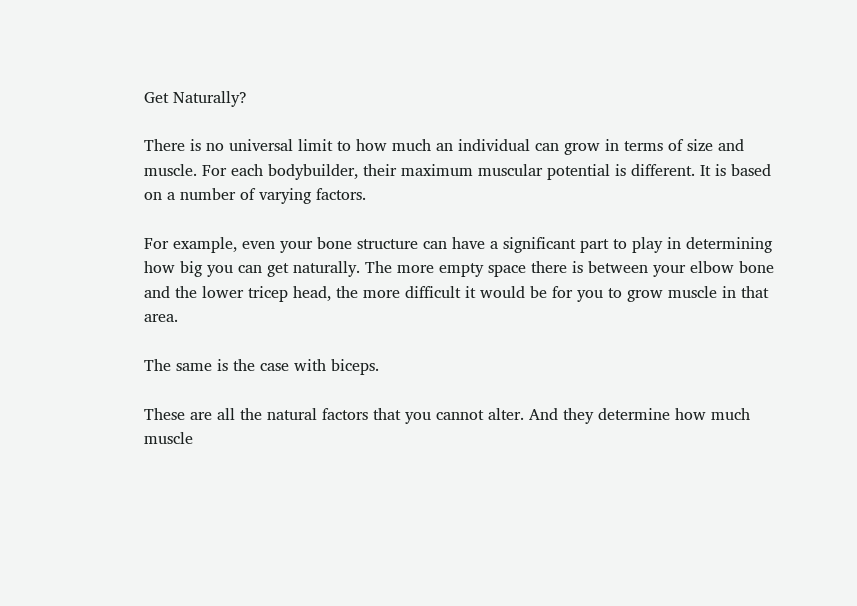Get Naturally?

There is no universal limit to how much an individual can grow in terms of size and muscle. For each bodybuilder, their maximum muscular potential is different. It is based on a number of varying factors.

For example, even your bone structure can have a significant part to play in determining how big you can get naturally. The more empty space there is between your elbow bone and the lower tricep head, the more difficult it would be for you to grow muscle in that area.

The same is the case with biceps.

These are all the natural factors that you cannot alter. And they determine how much muscle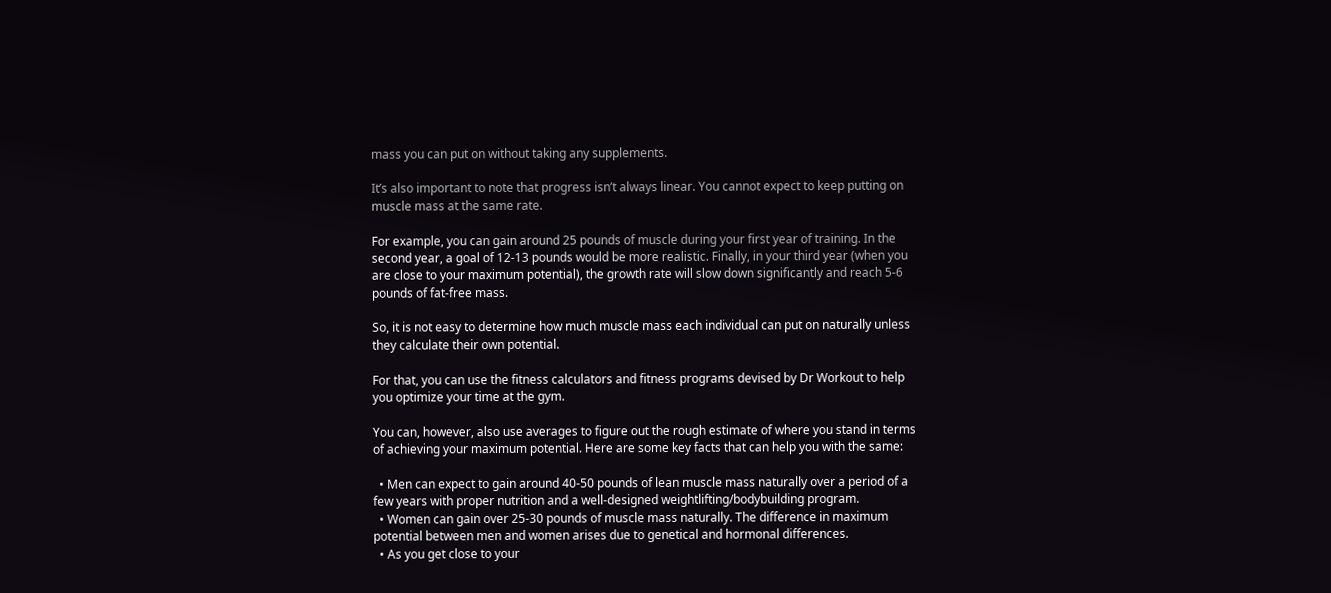mass you can put on without taking any supplements.

It’s also important to note that progress isn’t always linear. You cannot expect to keep putting on muscle mass at the same rate.

For example, you can gain around 25 pounds of muscle during your first year of training. In the second year, a goal of 12-13 pounds would be more realistic. Finally, in your third year (when you are close to your maximum potential), the growth rate will slow down significantly and reach 5-6 pounds of fat-free mass.

So, it is not easy to determine how much muscle mass each individual can put on naturally unless they calculate their own potential.

For that, you can use the fitness calculators and fitness programs devised by Dr Workout to help you optimize your time at the gym.

You can, however, also use averages to figure out the rough estimate of where you stand in terms of achieving your maximum potential. Here are some key facts that can help you with the same:

  • Men can expect to gain around 40-50 pounds of lean muscle mass naturally over a period of a few years with proper nutrition and a well-designed weightlifting/bodybuilding program.
  • Women can gain over 25-30 pounds of muscle mass naturally. The difference in maximum potential between men and women arises due to genetical and hormonal differences.
  • As you get close to your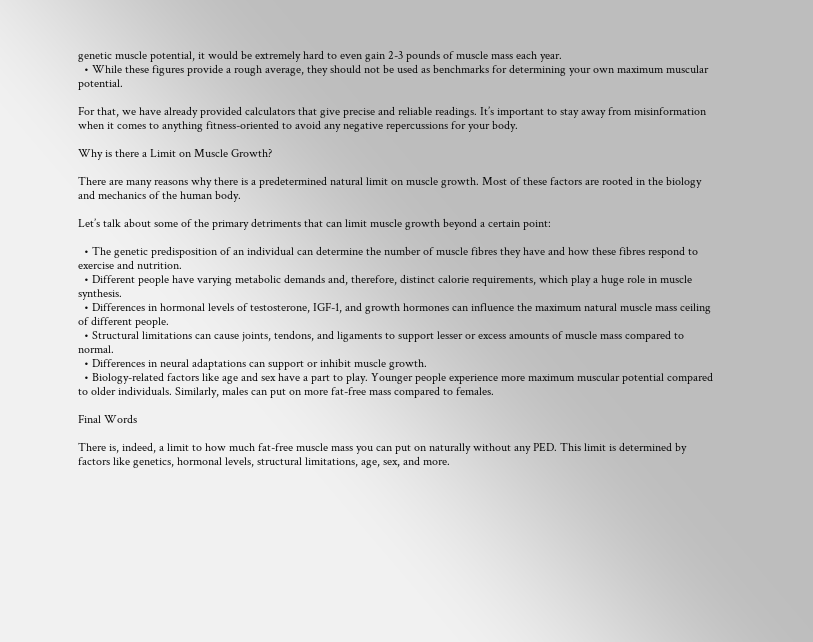genetic muscle potential, it would be extremely hard to even gain 2-3 pounds of muscle mass each year.
  • While these figures provide a rough average, they should not be used as benchmarks for determining your own maximum muscular potential.

For that, we have already provided calculators that give precise and reliable readings. It’s important to stay away from misinformation when it comes to anything fitness-oriented to avoid any negative repercussions for your body.

Why is there a Limit on Muscle Growth?

There are many reasons why there is a predetermined natural limit on muscle growth. Most of these factors are rooted in the biology and mechanics of the human body.

Let’s talk about some of the primary detriments that can limit muscle growth beyond a certain point:

  • The genetic predisposition of an individual can determine the number of muscle fibres they have and how these fibres respond to exercise and nutrition.
  • Different people have varying metabolic demands and, therefore, distinct calorie requirements, which play a huge role in muscle synthesis.
  • Differences in hormonal levels of testosterone, IGF-1, and growth hormones can influence the maximum natural muscle mass ceiling of different people.
  • Structural limitations can cause joints, tendons, and ligaments to support lesser or excess amounts of muscle mass compared to normal.
  • Differences in neural adaptations can support or inhibit muscle growth.
  • Biology-related factors like age and sex have a part to play. Younger people experience more maximum muscular potential compared to older individuals. Similarly, males can put on more fat-free mass compared to females.

Final Words

There is, indeed, a limit to how much fat-free muscle mass you can put on naturally without any PED. This limit is determined by factors like genetics, hormonal levels, structural limitations, age, sex, and more.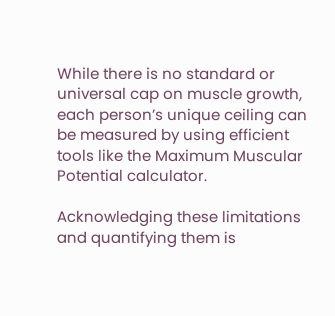While there is no standard or universal cap on muscle growth, each person’s unique ceiling can be measured by using efficient tools like the Maximum Muscular Potential calculator.

Acknowledging these limitations and quantifying them is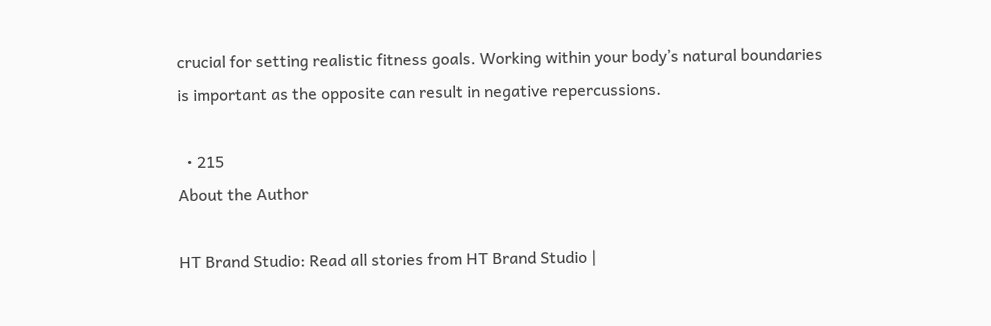crucial for setting realistic fitness goals. Working within your body’s natural boundaries is important as the opposite can result in negative repercussions.

  • 215
About the Author

HT Brand Studio: Read all stories from HT Brand Studio |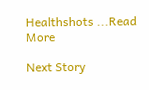Healthshots ...Read More

Next Story